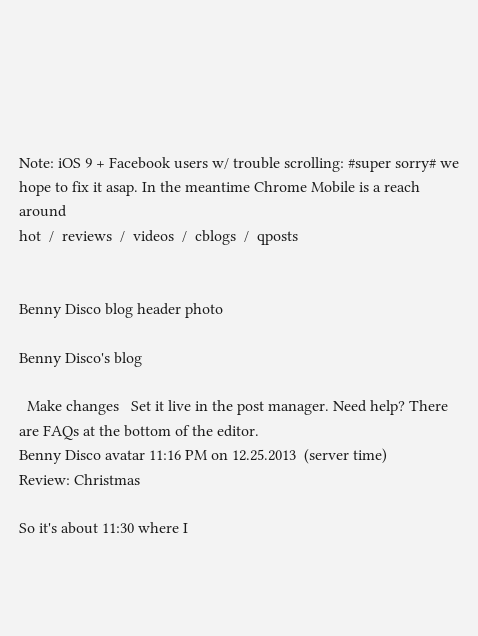Note: iOS 9 + Facebook users w/ trouble scrolling: #super sorry# we hope to fix it asap. In the meantime Chrome Mobile is a reach around
hot  /  reviews  /  videos  /  cblogs  /  qposts


Benny Disco blog header photo

Benny Disco's blog

  Make changes   Set it live in the post manager. Need help? There are FAQs at the bottom of the editor.
Benny Disco avatar 11:16 PM on 12.25.2013  (server time)
Review: Christmas

So it's about 11:30 where I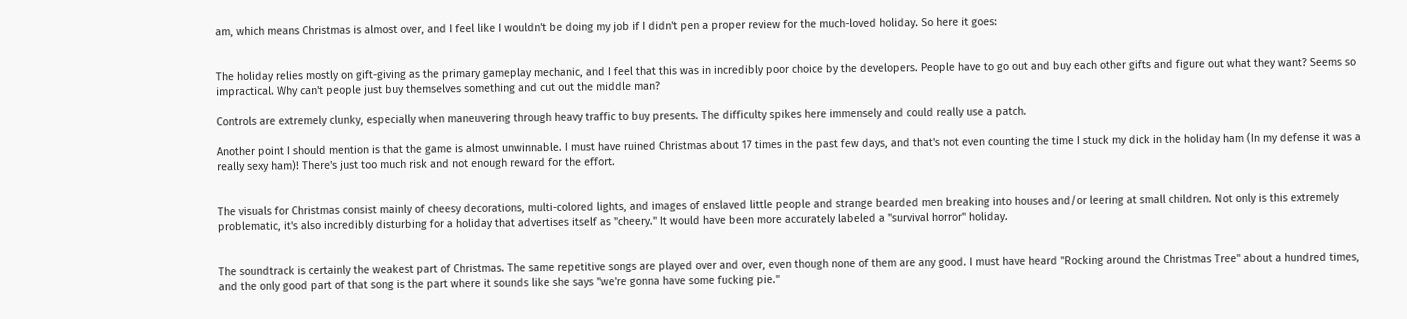am, which means Christmas is almost over, and I feel like I wouldn't be doing my job if I didn't pen a proper review for the much-loved holiday. So here it goes:


The holiday relies mostly on gift-giving as the primary gameplay mechanic, and I feel that this was in incredibly poor choice by the developers. People have to go out and buy each other gifts and figure out what they want? Seems so impractical. Why can't people just buy themselves something and cut out the middle man?

Controls are extremely clunky, especially when maneuvering through heavy traffic to buy presents. The difficulty spikes here immensely and could really use a patch.

Another point I should mention is that the game is almost unwinnable. I must have ruined Christmas about 17 times in the past few days, and that's not even counting the time I stuck my dick in the holiday ham (In my defense it was a really sexy ham)! There's just too much risk and not enough reward for the effort.


The visuals for Christmas consist mainly of cheesy decorations, multi-colored lights, and images of enslaved little people and strange bearded men breaking into houses and/or leering at small children. Not only is this extremely problematic, it's also incredibly disturbing for a holiday that advertises itself as "cheery." It would have been more accurately labeled a "survival horror" holiday.


The soundtrack is certainly the weakest part of Christmas. The same repetitive songs are played over and over, even though none of them are any good. I must have heard "Rocking around the Christmas Tree" about a hundred times, and the only good part of that song is the part where it sounds like she says "we're gonna have some fucking pie."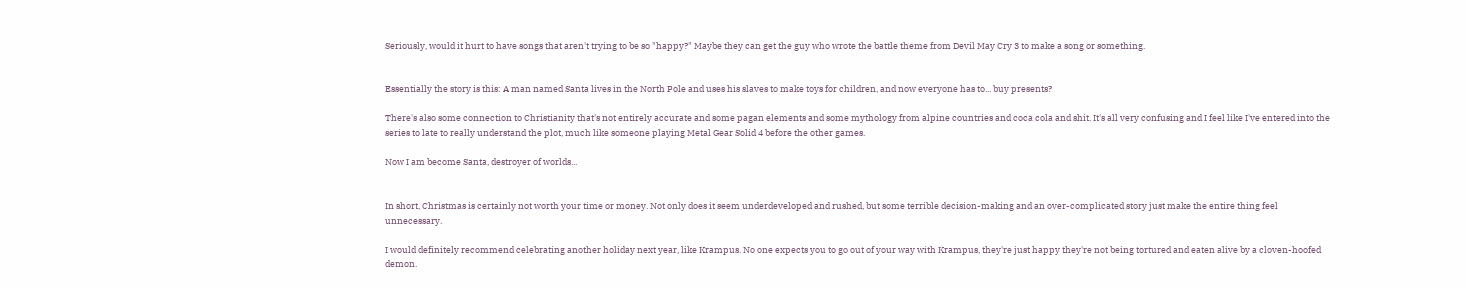Seriously, would it hurt to have songs that aren't trying to be so "happy?" Maybe they can get the guy who wrote the battle theme from Devil May Cry 3 to make a song or something.


Essentially the story is this: A man named Santa lives in the North Pole and uses his slaves to make toys for children, and now everyone has to... buy presents?

There's also some connection to Christianity that's not entirely accurate and some pagan elements and some mythology from alpine countries and coca cola and shit. It's all very confusing and I feel like I've entered into the series to late to really understand the plot, much like someone playing Metal Gear Solid 4 before the other games.

Now I am become Santa, destroyer of worlds...


In short, Christmas is certainly not worth your time or money. Not only does it seem underdeveloped and rushed, but some terrible decision-making and an over-complicated story just make the entire thing feel unnecessary.

I would definitely recommend celebrating another holiday next year, like Krampus. No one expects you to go out of your way with Krampus, they're just happy they're not being tortured and eaten alive by a cloven-hoofed demon.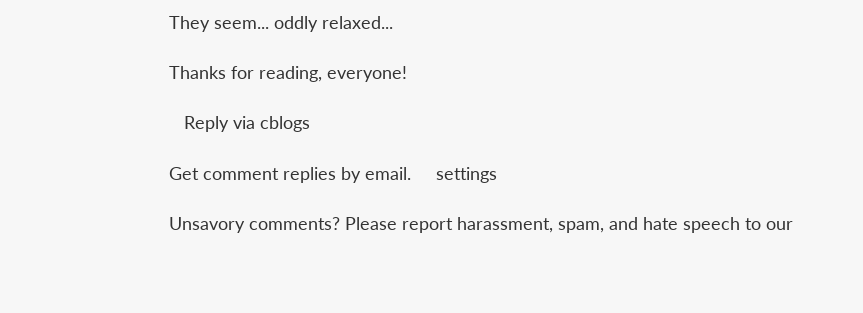They seem... oddly relaxed...

Thanks for reading, everyone!

   Reply via cblogs

Get comment replies by email.     settings

Unsavory comments? Please report harassment, spam, and hate speech to our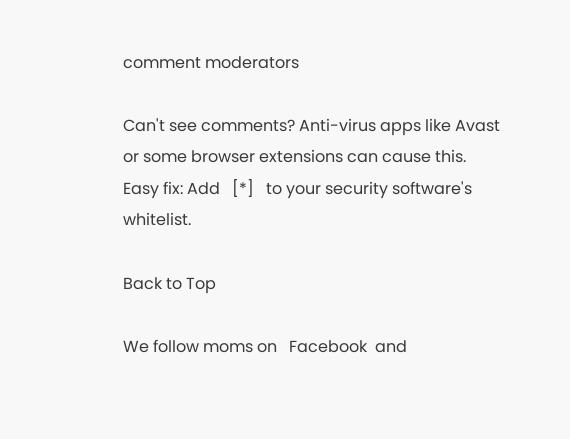comment moderators

Can't see comments? Anti-virus apps like Avast or some browser extensions can cause this. Easy fix: Add   [*]   to your security software's whitelist.

Back to Top

We follow moms on   Facebook  and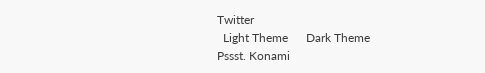Twitter
  Light Theme      Dark Theme
Pssst. Konami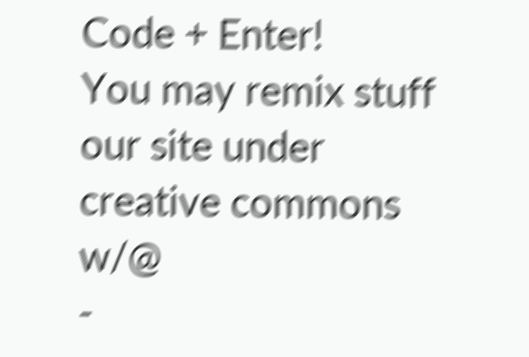Code + Enter!
You may remix stuff our site under creative commons w/@
-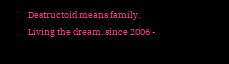Destructoid means family. Living the dream, since 2006 -